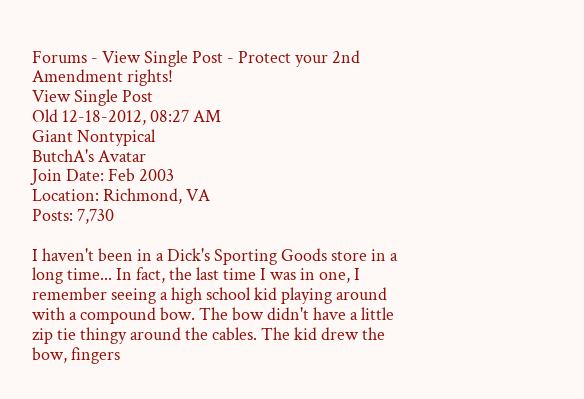Forums - View Single Post - Protect your 2nd Amendment rights!
View Single Post
Old 12-18-2012, 08:27 AM
Giant Nontypical
ButchA's Avatar
Join Date: Feb 2003
Location: Richmond, VA
Posts: 7,730

I haven't been in a Dick's Sporting Goods store in a long time... In fact, the last time I was in one, I remember seeing a high school kid playing around with a compound bow. The bow didn't have a little zip tie thingy around the cables. The kid drew the bow, fingers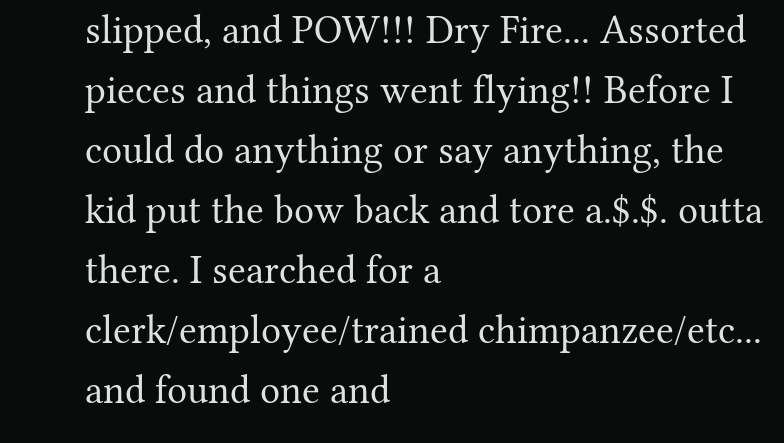slipped, and POW!!! Dry Fire... Assorted pieces and things went flying!! Before I could do anything or say anything, the kid put the bow back and tore a.$.$. outta there. I searched for a clerk/employee/trained chimpanzee/etc... and found one and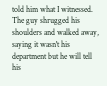told him what I witnessed. The guy shrugged his shoulders and walked away, saying it wasn't his department but he will tell his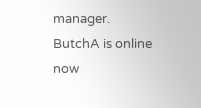manager.
ButchA is online now